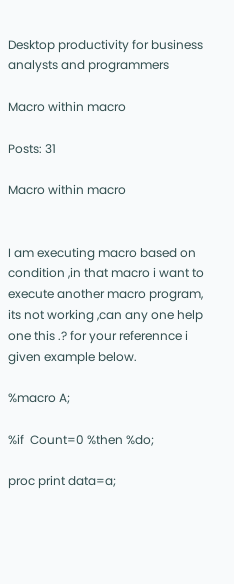Desktop productivity for business analysts and programmers

Macro within macro

Posts: 31

Macro within macro


I am executing macro based on condition ,in that macro i want to execute another macro program, its not working ,can any one help one this .? for your referennce i given example below.

%macro A;

%if  Count=0 %then %do;

proc print data=a;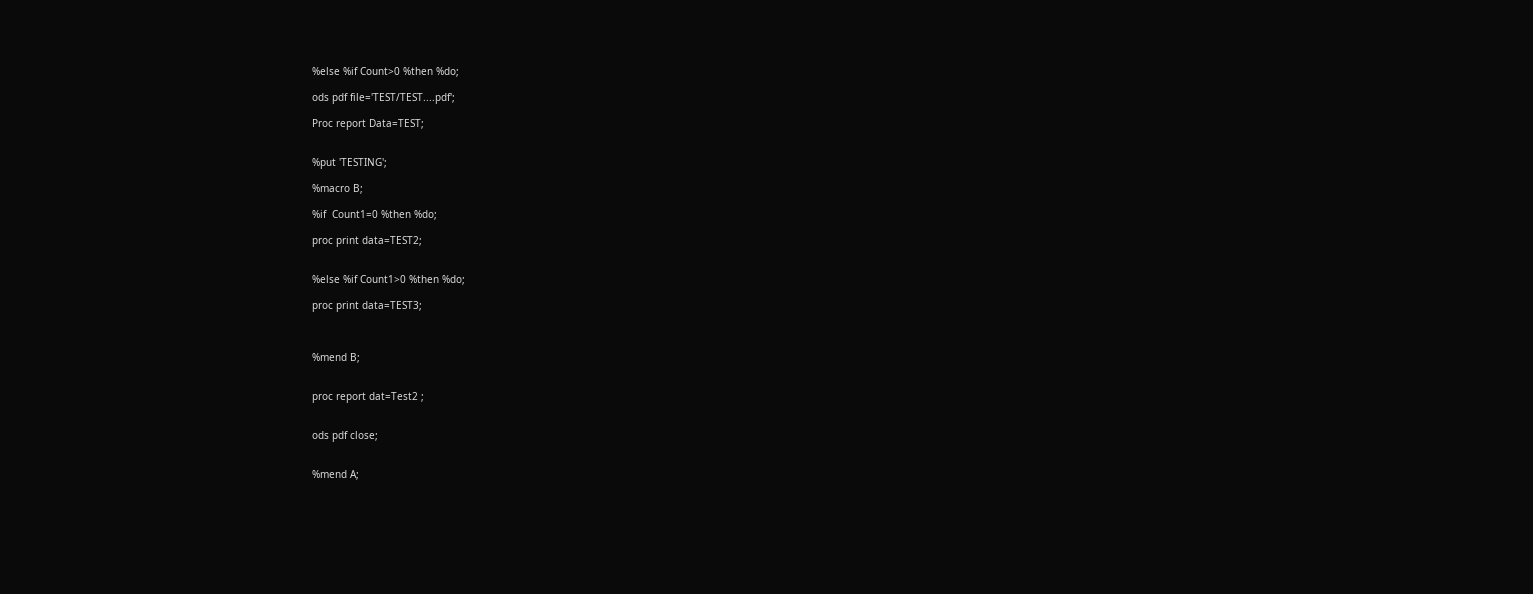%else %if Count>0 %then %do;

ods pdf file='TEST/TEST....pdf';

Proc report Data=TEST;


%put 'TESTING';

%macro B;

%if  Count1=0 %then %do;

proc print data=TEST2;


%else %if Count1>0 %then %do;

proc print data=TEST3;



%mend B;


proc report dat=Test2 ;


ods pdf close;


%mend A;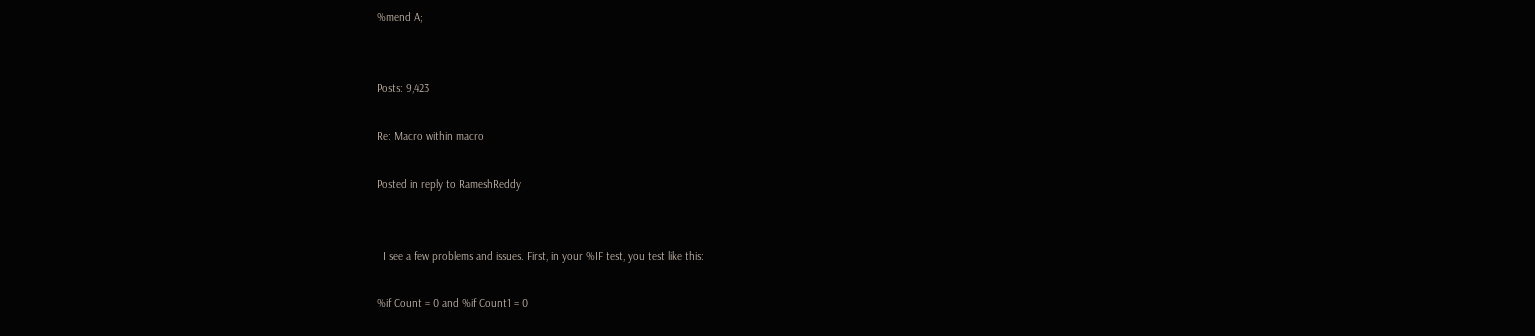%mend A;


Posts: 9,423

Re: Macro within macro

Posted in reply to RameshReddy


  I see a few problems and issues. First, in your %IF test, you test like this:

%if Count = 0 and %if Count1 = 0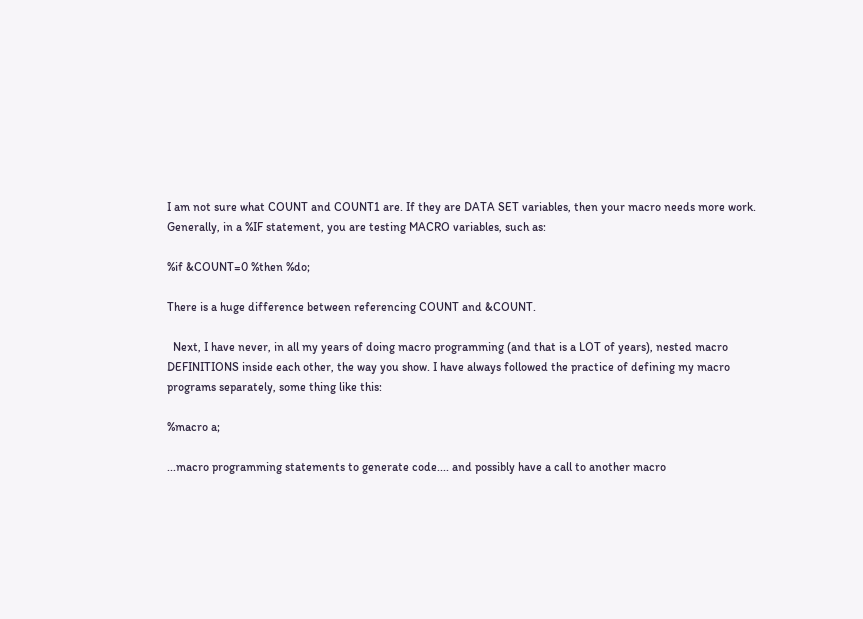I am not sure what COUNT and COUNT1 are. If they are DATA SET variables, then your macro needs more work. Generally, in a %IF statement, you are testing MACRO variables, such as:

%if &COUNT=0 %then %do;

There is a huge difference between referencing COUNT and &COUNT.

  Next, I have never, in all my years of doing macro programming (and that is a LOT of years), nested macro DEFINITIONS inside each other, the way you show. I have always followed the practice of defining my macro programs separately, some thing like this:

%macro a;

...macro programming statements to generate code.... and possibly have a call to another macro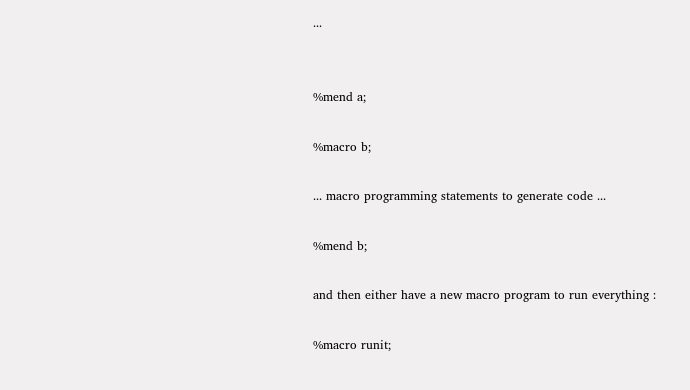...


%mend a;

%macro b;

... macro programming statements to generate code ...

%mend b;

and then either have a new macro program to run everything :

%macro runit;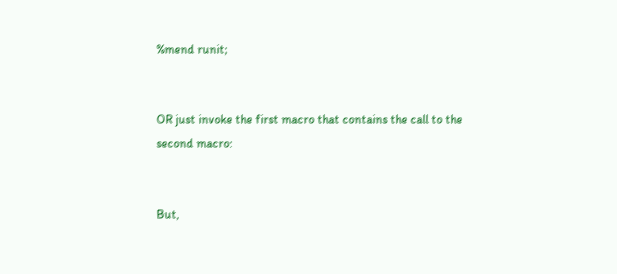%mend runit;


OR just invoke the first macro that contains the call to the second macro:


But,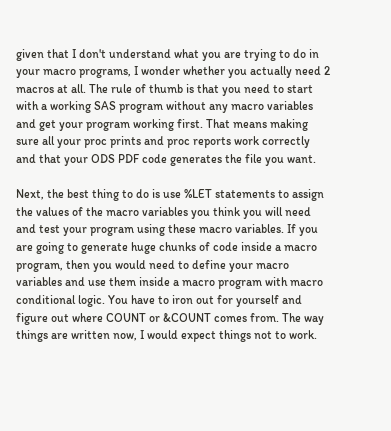given that I don't understand what you are trying to do in your macro programs, I wonder whether you actually need 2 macros at all. The rule of thumb is that you need to start with a working SAS program without any macro variables and get your program working first. That means making sure all your proc prints and proc reports work correctly and that your ODS PDF code generates the file you want.

Next, the best thing to do is use %LET statements to assign the values of the macro variables you think you will need and test your program using these macro variables. If you are going to generate huge chunks of code inside a macro program, then you would need to define your macro variables and use them inside a macro program with macro conditional logic. You have to iron out for yourself and figure out where COUNT or &COUNT comes from. The way things are written now, I would expect things not to work.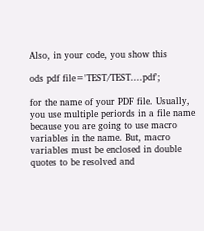Also, in your code, you show this

ods pdf file='TEST/TEST....pdf';

for the name of your PDF file. Usually, you use multiple periords in a file name because you are going to use macro variables in the name. But, macro variables must be enclosed in double quotes to be resolved and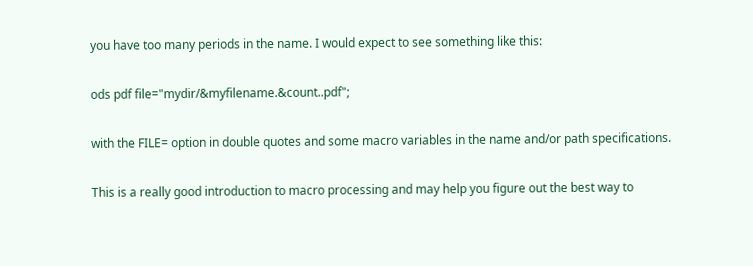you have too many periods in the name. I would expect to see something like this:

ods pdf file="mydir/&myfilename.&count..pdf";

with the FILE= option in double quotes and some macro variables in the name and/or path specifications.

This is a really good introduction to macro processing and may help you figure out the best way to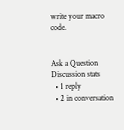write your macro code.


Ask a Question
Discussion stats
  • 1 reply
  • 2 in conversation